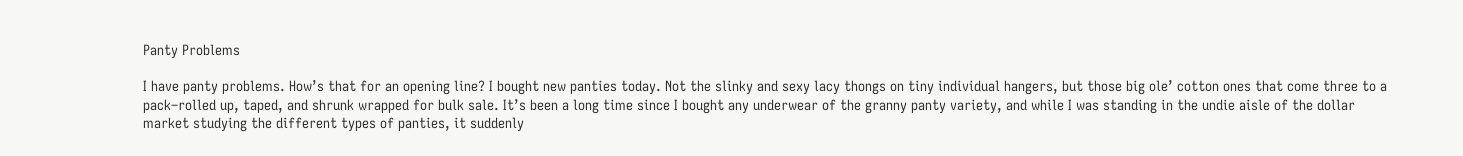Panty Problems

I have panty problems. How’s that for an opening line? I bought new panties today. Not the slinky and sexy lacy thongs on tiny individual hangers, but those big ole’ cotton ones that come three to a pack–rolled up, taped, and shrunk wrapped for bulk sale. It’s been a long time since I bought any underwear of the granny panty variety, and while I was standing in the undie aisle of the dollar market studying the different types of panties, it suddenly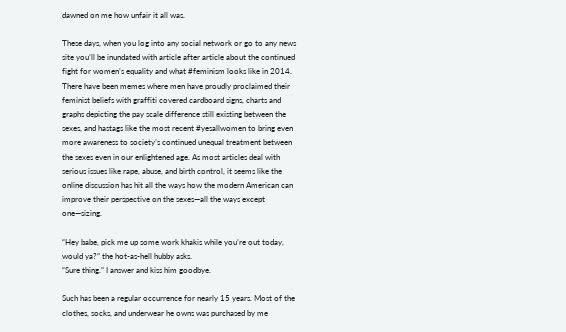dawned on me how unfair it all was.

These days, when you log into any social network or go to any news site you’ll be inundated with article after article about the continued fight for women’s equality and what #feminism looks like in 2014. There have been memes where men have proudly proclaimed their feminist beliefs with graffiti covered cardboard signs, charts and graphs depicting the pay scale difference still existing between the sexes, and hastags like the most recent #yesallwomen to bring even more awareness to society’s continued unequal treatment between the sexes even in our enlightened age. As most articles deal with serious issues like rape, abuse, and birth control, it seems like the online discussion has hit all the ways how the modern American can improve their perspective on the sexes—all the ways except one—sizing.

“Hey babe, pick me up some work khakis while you’re out today, would ya?” the hot-as-hell hubby asks.
“Sure thing.” I answer and kiss him goodbye.

Such has been a regular occurrence for nearly 15 years. Most of the clothes, socks, and underwear he owns was purchased by me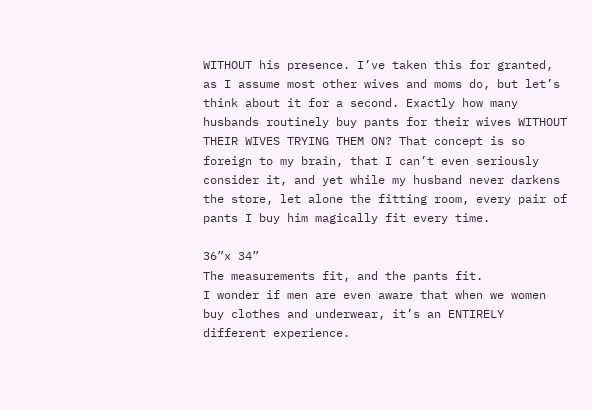WITHOUT his presence. I’ve taken this for granted, as I assume most other wives and moms do, but let’s think about it for a second. Exactly how many husbands routinely buy pants for their wives WITHOUT THEIR WIVES TRYING THEM ON? That concept is so foreign to my brain, that I can’t even seriously consider it, and yet while my husband never darkens the store, let alone the fitting room, every pair of pants I buy him magically fit every time.

36”x 34”
The measurements fit, and the pants fit.
I wonder if men are even aware that when we women buy clothes and underwear, it’s an ENTIRELY different experience.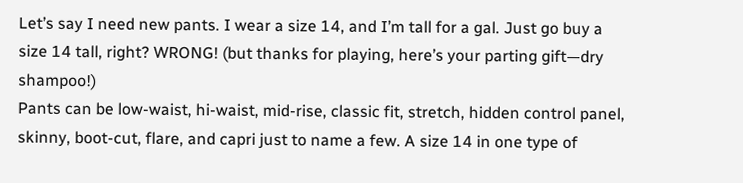Let’s say I need new pants. I wear a size 14, and I’m tall for a gal. Just go buy a size 14 tall, right? WRONG! (but thanks for playing, here’s your parting gift—dry shampoo!)
Pants can be low-waist, hi-waist, mid-rise, classic fit, stretch, hidden control panel, skinny, boot-cut, flare, and capri just to name a few. A size 14 in one type of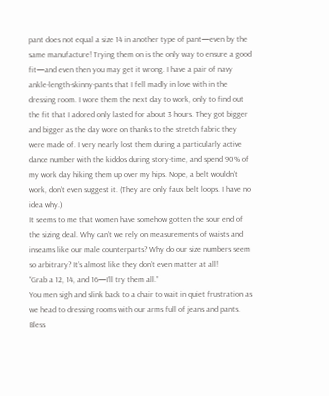pant does not equal a size 14 in another type of pant—even by the same manufacture! Trying them on is the only way to ensure a good fit—and even then you may get it wrong. I have a pair of navy ankle-length-skinny-pants that I fell madly in love with in the dressing room. I wore them the next day to work, only to find out the fit that I adored only lasted for about 3 hours. They got bigger and bigger as the day wore on thanks to the stretch fabric they were made of. I very nearly lost them during a particularly active dance number with the kiddos during story-time, and spend 90% of my work day hiking them up over my hips. Nope, a belt wouldn’t work, don’t even suggest it. (They are only faux belt loops. I have no idea why.)
It seems to me that women have somehow gotten the sour end of the sizing deal. Why can’t we rely on measurements of waists and inseams like our male counterparts? Why do our size numbers seem so arbitrary? It’s almost like they don’t even matter at all!
“Grab a 12, 14, and 16—I’ll try them all.”
You men sigh and slink back to a chair to wait in quiet frustration as we head to dressing rooms with our arms full of jeans and pants. Bless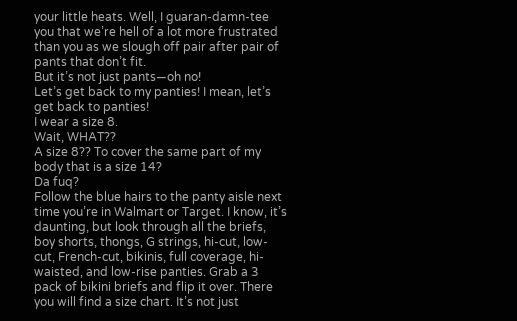your little heats. Well, I guaran-damn-tee you that we’re hell of a lot more frustrated than you as we slough off pair after pair of pants that don’t fit.
But it’s not just pants—oh no!
Let’s get back to my panties! I mean, let’s get back to panties!
I wear a size 8.
Wait, WHAT??
A size 8?? To cover the same part of my body that is a size 14?
Da fuq?
Follow the blue hairs to the panty aisle next time you’re in Walmart or Target. I know, it’s daunting, but look through all the briefs, boy shorts, thongs, G strings, hi-cut, low-cut, French-cut, bikinis, full coverage, hi-waisted, and low-rise panties. Grab a 3 pack of bikini briefs and flip it over. There you will find a size chart. It’s not just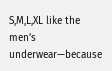S,M,L,XL like the men’s underwear—because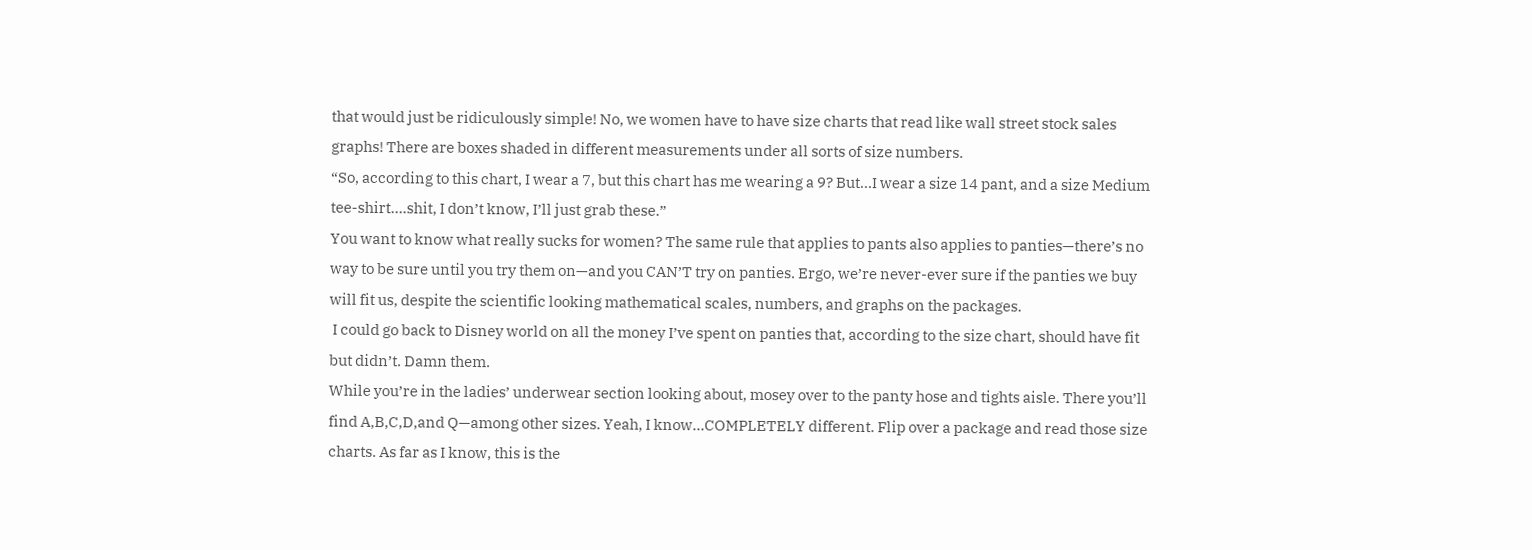that would just be ridiculously simple! No, we women have to have size charts that read like wall street stock sales graphs! There are boxes shaded in different measurements under all sorts of size numbers.
“So, according to this chart, I wear a 7, but this chart has me wearing a 9? But…I wear a size 14 pant, and a size Medium tee-shirt….shit, I don’t know, I’ll just grab these.”
You want to know what really sucks for women? The same rule that applies to pants also applies to panties—there’s no way to be sure until you try them on—and you CAN’T try on panties. Ergo, we’re never-ever sure if the panties we buy will fit us, despite the scientific looking mathematical scales, numbers, and graphs on the packages.
 I could go back to Disney world on all the money I’ve spent on panties that, according to the size chart, should have fit but didn’t. Damn them.
While you’re in the ladies’ underwear section looking about, mosey over to the panty hose and tights aisle. There you’ll find A,B,C,D,and Q—among other sizes. Yeah, I know…COMPLETELY different. Flip over a package and read those size charts. As far as I know, this is the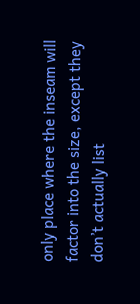only place where the inseam will factor into the size, except they don’t actually list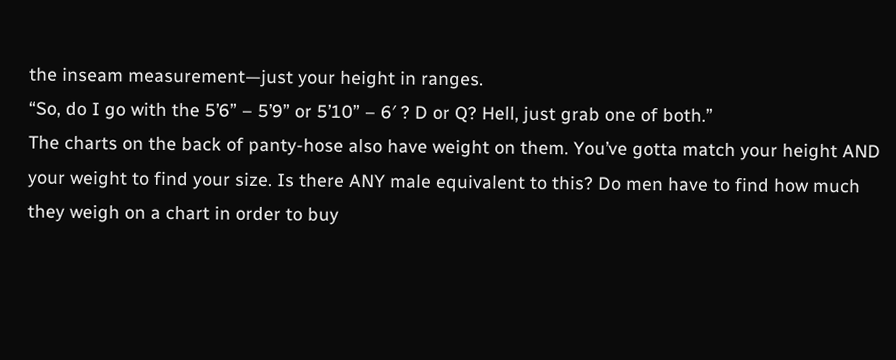the inseam measurement—just your height in ranges.
“So, do I go with the 5’6” – 5’9” or 5’10” – 6′ ? D or Q? Hell, just grab one of both.”
The charts on the back of panty-hose also have weight on them. You’ve gotta match your height AND your weight to find your size. Is there ANY male equivalent to this? Do men have to find how much they weigh on a chart in order to buy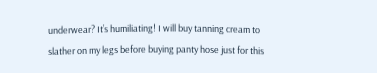underwear? It’s humiliating! I will buy tanning cream to slather on my legs before buying panty hose just for this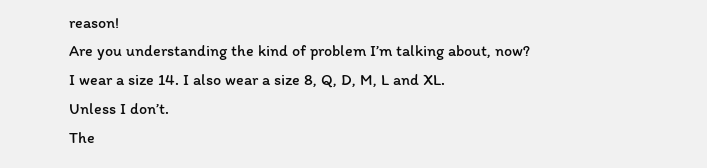reason!
Are you understanding the kind of problem I’m talking about, now?
I wear a size 14. I also wear a size 8, Q, D, M, L and XL.
Unless I don’t.
The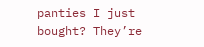panties I just bought? They’re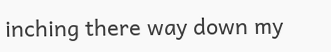inching there way down my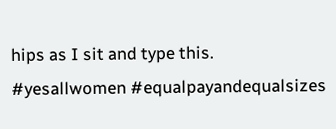hips as I sit and type this. #yesallwomen #equalpayandequalsizes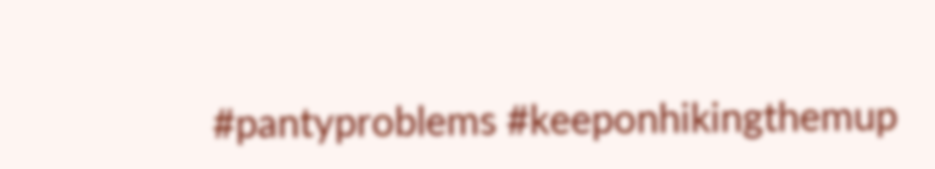#pantyproblems #keeponhikingthemup